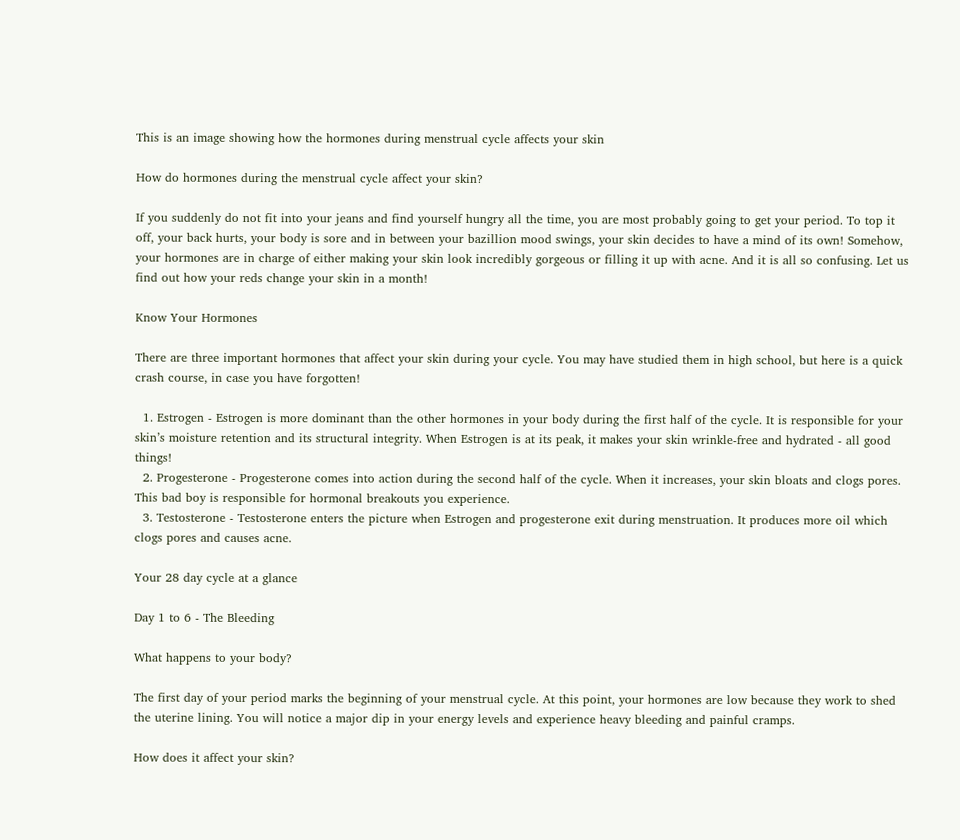This is an image showing how the hormones during menstrual cycle affects your skin

How do hormones during the menstrual cycle affect your skin?

If you suddenly do not fit into your jeans and find yourself hungry all the time, you are most probably going to get your period. To top it off, your back hurts, your body is sore and in between your bazillion mood swings, your skin decides to have a mind of its own! Somehow, your hormones are in charge of either making your skin look incredibly gorgeous or filling it up with acne. And it is all so confusing. Let us find out how your reds change your skin in a month!

Know Your Hormones

There are three important hormones that affect your skin during your cycle. You may have studied them in high school, but here is a quick crash course, in case you have forgotten!

  1. Estrogen - Estrogen is more dominant than the other hormones in your body during the first half of the cycle. It is responsible for your skin’s moisture retention and its structural integrity. When Estrogen is at its peak, it makes your skin wrinkle-free and hydrated - all good things!
  2. Progesterone - Progesterone comes into action during the second half of the cycle. When it increases, your skin bloats and clogs pores. This bad boy is responsible for hormonal breakouts you experience.
  3. Testosterone - Testosterone enters the picture when Estrogen and progesterone exit during menstruation. It produces more oil which clogs pores and causes acne.

Your 28 day cycle at a glance

Day 1 to 6 - The Bleeding

What happens to your body?

The first day of your period marks the beginning of your menstrual cycle. At this point, your hormones are low because they work to shed the uterine lining. You will notice a major dip in your energy levels and experience heavy bleeding and painful cramps.

How does it affect your skin?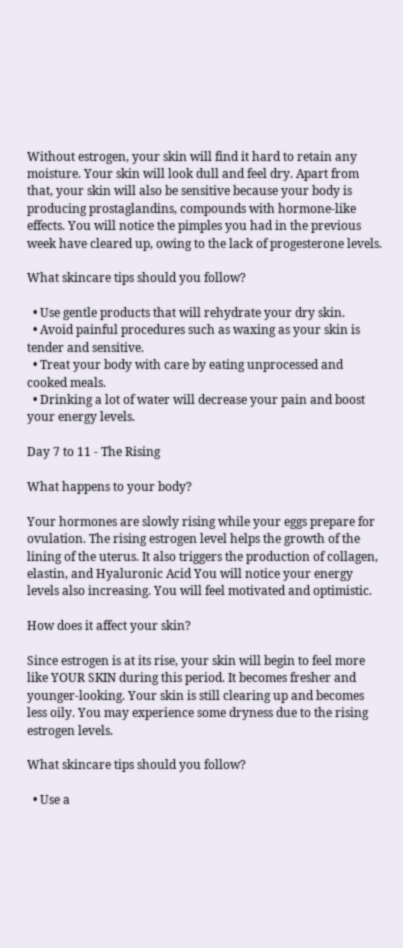Without estrogen, your skin will find it hard to retain any moisture. Your skin will look dull and feel dry. Apart from that, your skin will also be sensitive because your body is producing prostaglandins, compounds with hormone-like effects. You will notice the pimples you had in the previous week have cleared up, owing to the lack of progesterone levels.

What skincare tips should you follow?

  • Use gentle products that will rehydrate your dry skin.
  • Avoid painful procedures such as waxing as your skin is tender and sensitive.
  • Treat your body with care by eating unprocessed and cooked meals.
  • Drinking a lot of water will decrease your pain and boost your energy levels.

Day 7 to 11 - The Rising

What happens to your body?

Your hormones are slowly rising while your eggs prepare for ovulation. The rising estrogen level helps the growth of the lining of the uterus. It also triggers the production of collagen, elastin, and Hyaluronic Acid You will notice your energy levels also increasing. You will feel motivated and optimistic.

How does it affect your skin?

Since estrogen is at its rise, your skin will begin to feel more like YOUR SKIN during this period. It becomes fresher and younger-looking. Your skin is still clearing up and becomes less oily. You may experience some dryness due to the rising estrogen levels.

What skincare tips should you follow?

  • Use a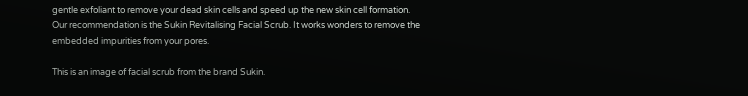gentle exfoliant to remove your dead skin cells and speed up the new skin cell formation. Our recommendation is the Sukin Revitalising Facial Scrub. It works wonders to remove the embedded impurities from your pores.

This is an image of facial scrub from the brand Sukin.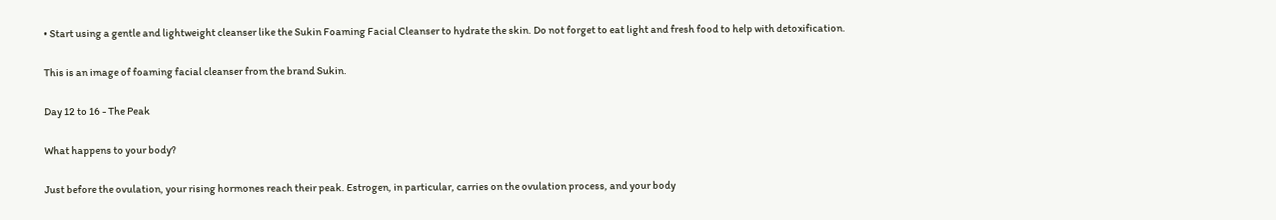• Start using a gentle and lightweight cleanser like the Sukin Foaming Facial Cleanser to hydrate the skin. Do not forget to eat light and fresh food to help with detoxification.

This is an image of foaming facial cleanser from the brand Sukin.

Day 12 to 16 - The Peak

What happens to your body?

Just before the ovulation, your rising hormones reach their peak. Estrogen, in particular, carries on the ovulation process, and your body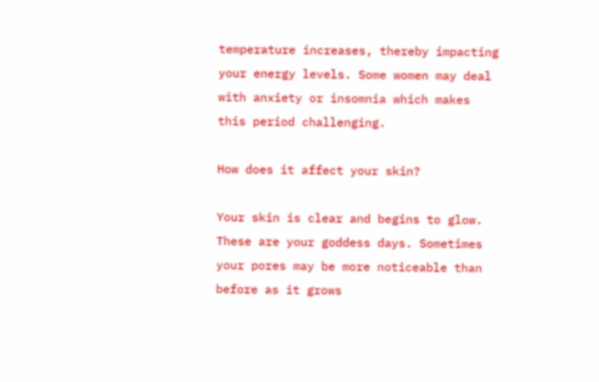temperature increases, thereby impacting your energy levels. Some women may deal with anxiety or insomnia which makes this period challenging.

How does it affect your skin?

Your skin is clear and begins to glow. These are your goddess days. Sometimes your pores may be more noticeable than before as it grows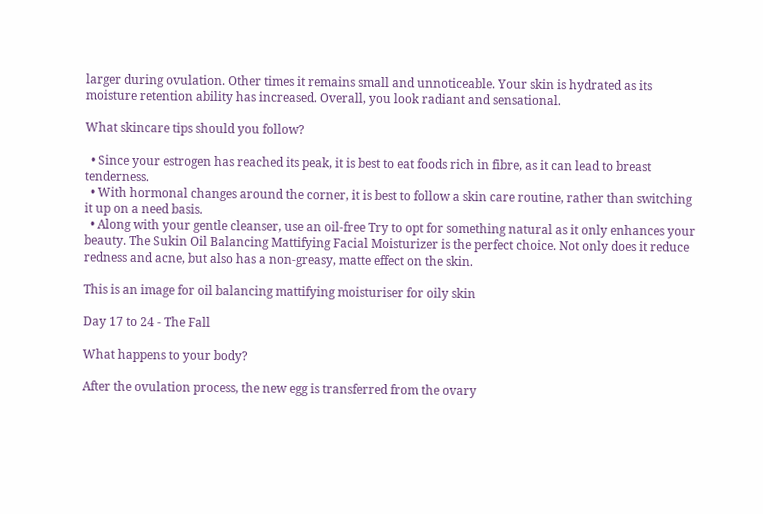larger during ovulation. Other times it remains small and unnoticeable. Your skin is hydrated as its moisture retention ability has increased. Overall, you look radiant and sensational.

What skincare tips should you follow?

  • Since your estrogen has reached its peak, it is best to eat foods rich in fibre, as it can lead to breast tenderness.
  • With hormonal changes around the corner, it is best to follow a skin care routine, rather than switching it up on a need basis.
  • Along with your gentle cleanser, use an oil-free Try to opt for something natural as it only enhances your beauty. The Sukin Oil Balancing Mattifying Facial Moisturizer is the perfect choice. Not only does it reduce redness and acne, but also has a non-greasy, matte effect on the skin.

This is an image for oil balancing mattifying moisturiser for oily skin

Day 17 to 24 - The Fall

What happens to your body?

After the ovulation process, the new egg is transferred from the ovary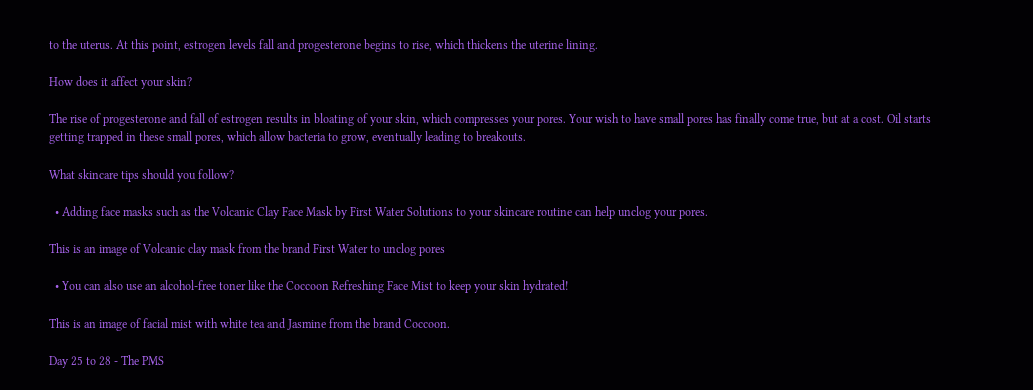to the uterus. At this point, estrogen levels fall and progesterone begins to rise, which thickens the uterine lining.

How does it affect your skin?

The rise of progesterone and fall of estrogen results in bloating of your skin, which compresses your pores. Your wish to have small pores has finally come true, but at a cost. Oil starts getting trapped in these small pores, which allow bacteria to grow, eventually leading to breakouts.

What skincare tips should you follow?

  • Adding face masks such as the Volcanic Clay Face Mask by First Water Solutions to your skincare routine can help unclog your pores.

This is an image of Volcanic clay mask from the brand First Water to unclog pores

  • You can also use an alcohol-free toner like the Coccoon Refreshing Face Mist to keep your skin hydrated!

This is an image of facial mist with white tea and Jasmine from the brand Coccoon.

Day 25 to 28 - The PMS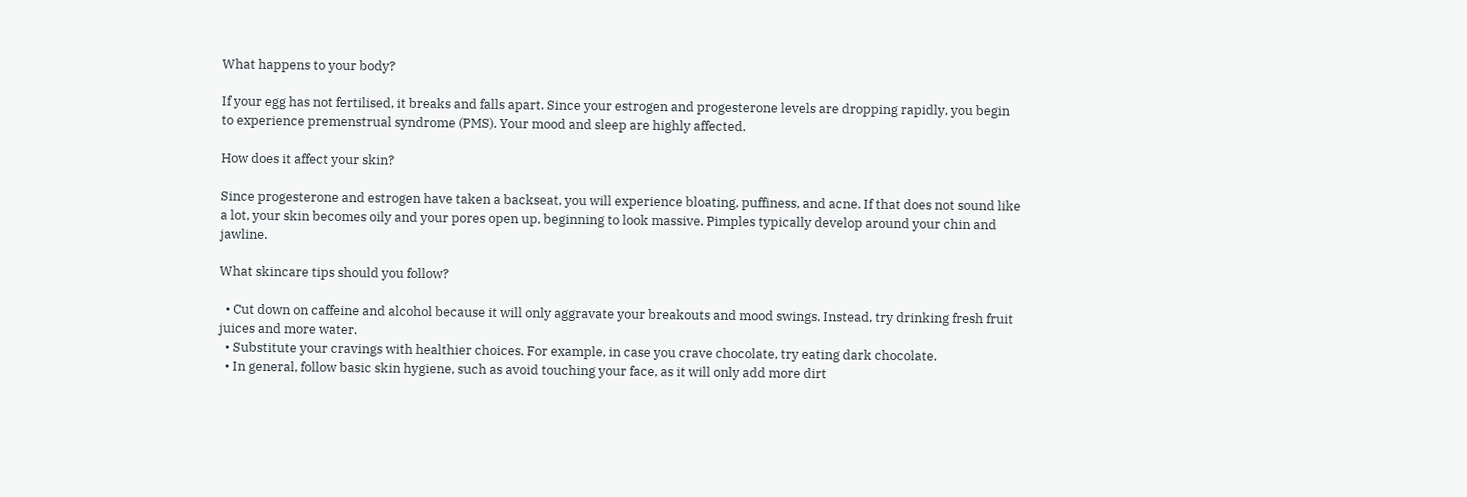What happens to your body?

If your egg has not fertilised, it breaks and falls apart. Since your estrogen and progesterone levels are dropping rapidly, you begin to experience premenstrual syndrome (PMS). Your mood and sleep are highly affected.

How does it affect your skin?

Since progesterone and estrogen have taken a backseat, you will experience bloating, puffiness, and acne. If that does not sound like a lot, your skin becomes oily and your pores open up, beginning to look massive. Pimples typically develop around your chin and jawline.

What skincare tips should you follow?

  • Cut down on caffeine and alcohol because it will only aggravate your breakouts and mood swings. Instead, try drinking fresh fruit juices and more water.
  • Substitute your cravings with healthier choices. For example, in case you crave chocolate, try eating dark chocolate.
  • In general, follow basic skin hygiene, such as avoid touching your face, as it will only add more dirt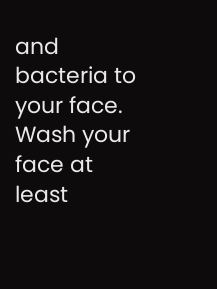and bacteria to your face. Wash your face at least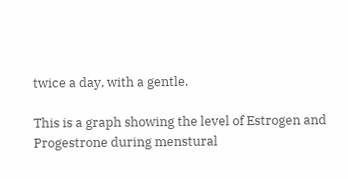twice a day, with a gentle.

This is a graph showing the level of Estrogen and Progestrone during menstural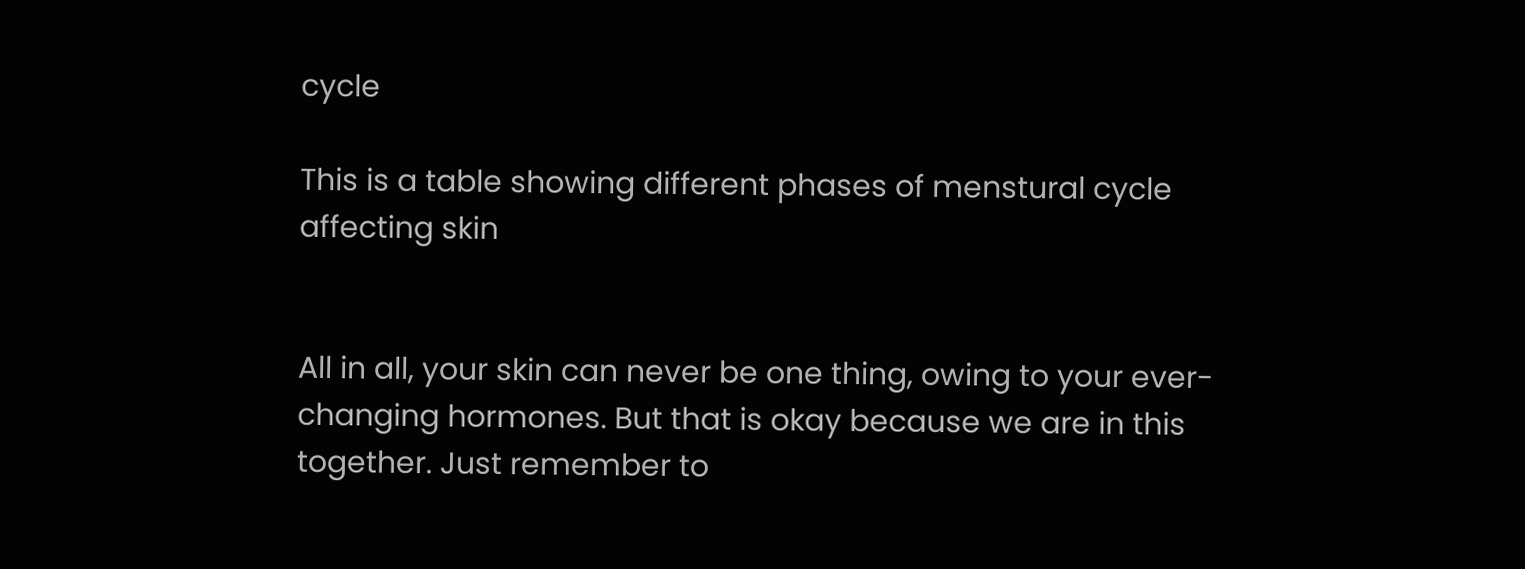cycle

This is a table showing different phases of menstural cycle affecting skin


All in all, your skin can never be one thing, owing to your ever-changing hormones. But that is okay because we are in this together. Just remember to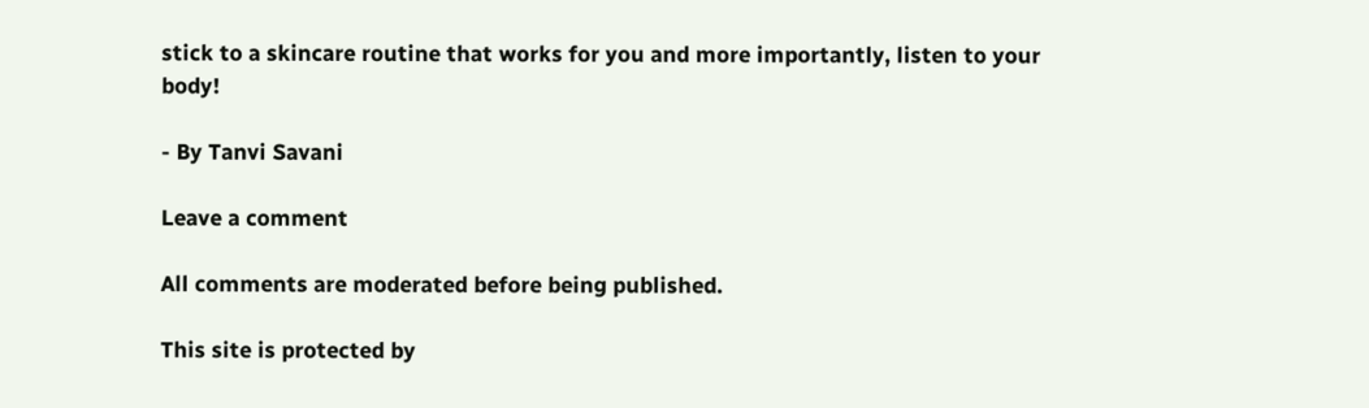stick to a skincare routine that works for you and more importantly, listen to your body!

- By Tanvi Savani

Leave a comment

All comments are moderated before being published.

This site is protected by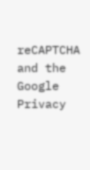reCAPTCHA and the Google Privacy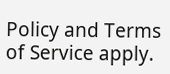Policy and Terms of Service apply.